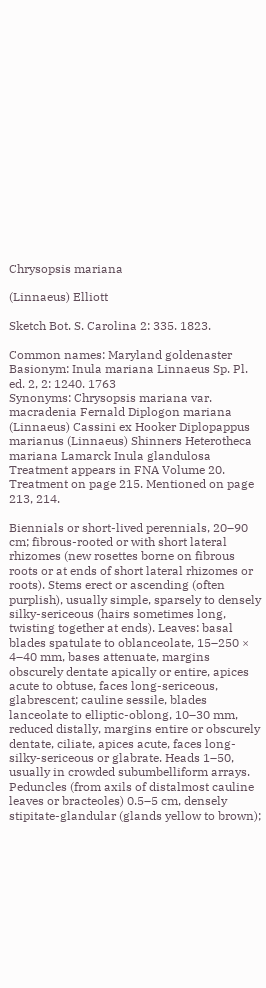Chrysopsis mariana

(Linnaeus) Elliott

Sketch Bot. S. Carolina 2: 335. 1823.

Common names: Maryland goldenaster
Basionym: Inula mariana Linnaeus Sp. Pl. ed. 2, 2: 1240. 1763
Synonyms: Chrysopsis mariana var. macradenia Fernald Diplogon mariana (Linnaeus) Cassini ex Hooker Diplopappus marianus (Linnaeus) Shinners Heterotheca mariana Lamarck Inula glandulosa
Treatment appears in FNA Volume 20. Treatment on page 215. Mentioned on page 213, 214.

Biennials or short-lived perennials, 20–90 cm; fibrous-rooted or with short lateral rhizomes (new rosettes borne on fibrous roots or at ends of short lateral rhizomes or roots). Stems erect or ascending (often purplish), usually simple, sparsely to densely silky-sericeous (hairs sometimes long, twisting together at ends). Leaves: basal blades spatulate to oblanceolate, 15–250 × 4–40 mm, bases attenuate, margins obscurely dentate apically or entire, apices acute to obtuse, faces long-sericeous, glabrescent; cauline sessile, blades lanceolate to elliptic-oblong, 10–30 mm, reduced distally, margins entire or obscurely dentate, ciliate, apices acute, faces long-silky-sericeous or glabrate. Heads 1–50, usually in crowded subumbelliform arrays. Peduncles (from axils of distalmost cauline leaves or bracteoles) 0.5–5 cm, densely stipitate-glandular (glands yellow to brown);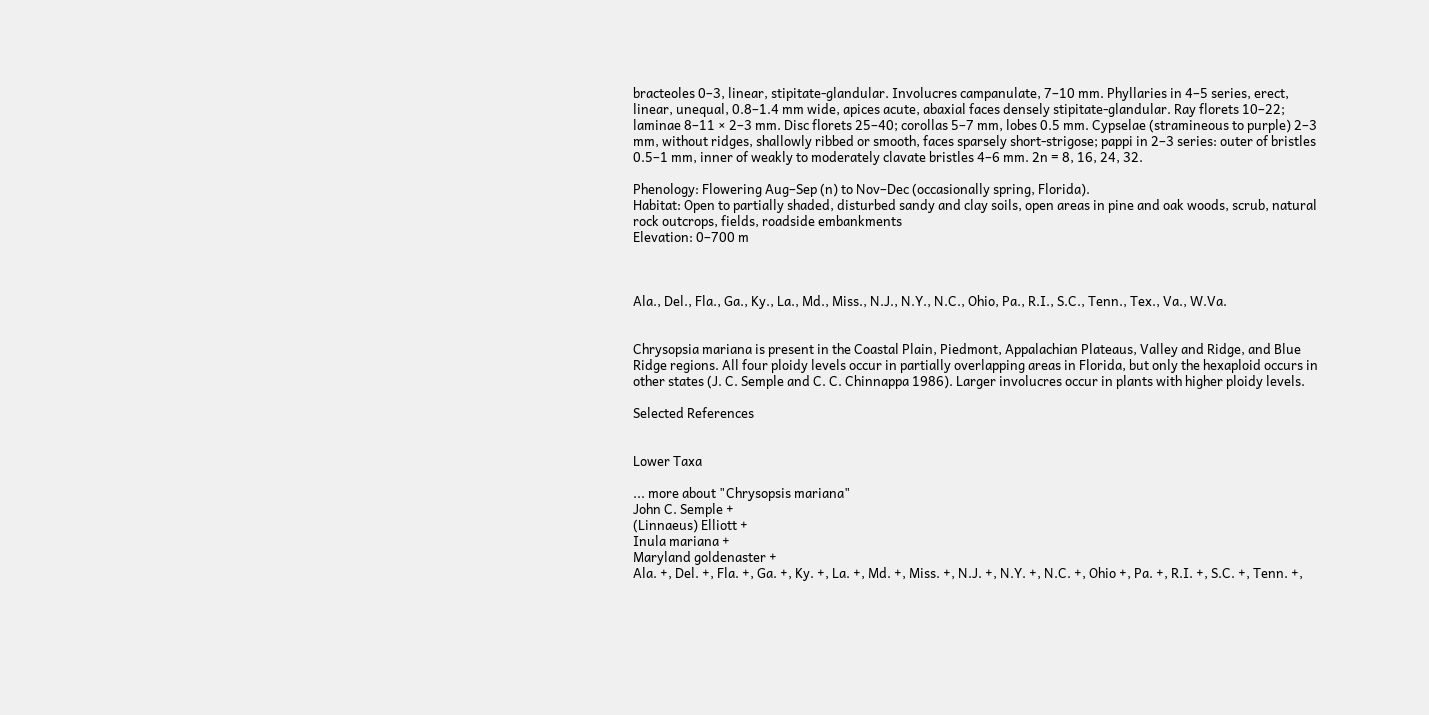bracteoles 0–3, linear, stipitate-glandular. Involucres campanulate, 7–10 mm. Phyllaries in 4–5 series, erect, linear, unequal, 0.8–1.4 mm wide, apices acute, abaxial faces densely stipitate-glandular. Ray florets 10–22; laminae 8–11 × 2–3 mm. Disc florets 25–40; corollas 5–7 mm, lobes 0.5 mm. Cypselae (stramineous to purple) 2–3 mm, without ridges, shallowly ribbed or smooth, faces sparsely short-strigose; pappi in 2–3 series: outer of bristles 0.5–1 mm, inner of weakly to moderately clavate bristles 4–6 mm. 2n = 8, 16, 24, 32.

Phenology: Flowering Aug–Sep (n) to Nov–Dec (occasionally spring, Florida).
Habitat: Open to partially shaded, disturbed sandy and clay soils, open areas in pine and oak woods, scrub, natural rock outcrops, fields, roadside embankments
Elevation: 0–700 m



Ala., Del., Fla., Ga., Ky., La., Md., Miss., N.J., N.Y., N.C., Ohio, Pa., R.I., S.C., Tenn., Tex., Va., W.Va.


Chrysopsia mariana is present in the Coastal Plain, Piedmont, Appalachian Plateaus, Valley and Ridge, and Blue Ridge regions. All four ploidy levels occur in partially overlapping areas in Florida, but only the hexaploid occurs in other states (J. C. Semple and C. C. Chinnappa 1986). Larger involucres occur in plants with higher ploidy levels.

Selected References


Lower Taxa

... more about "Chrysopsis mariana"
John C. Semple +
(Linnaeus) Elliott +
Inula mariana +
Maryland goldenaster +
Ala. +, Del. +, Fla. +, Ga. +, Ky. +, La. +, Md. +, Miss. +, N.J. +, N.Y. +, N.C. +, Ohio +, Pa. +, R.I. +, S.C. +, Tenn. +,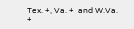Tex. +, Va. +  and W.Va. +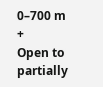0–700 m +
Open to partially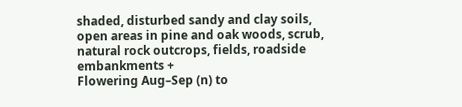shaded, disturbed sandy and clay soils, open areas in pine and oak woods, scrub, natural rock outcrops, fields, roadside embankments +
Flowering Aug–Sep (n) to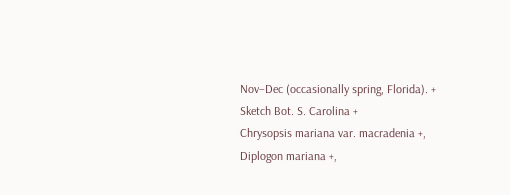Nov–Dec (occasionally spring, Florida). +
Sketch Bot. S. Carolina +
Chrysopsis mariana var. macradenia +, Diplogon mariana +,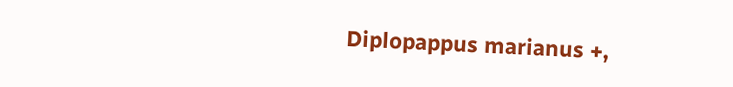Diplopappus marianus +,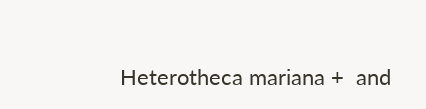Heterotheca mariana +  and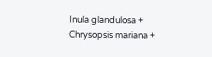Inula glandulosa +
Chrysopsis mariana +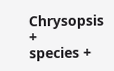Chrysopsis +
species +